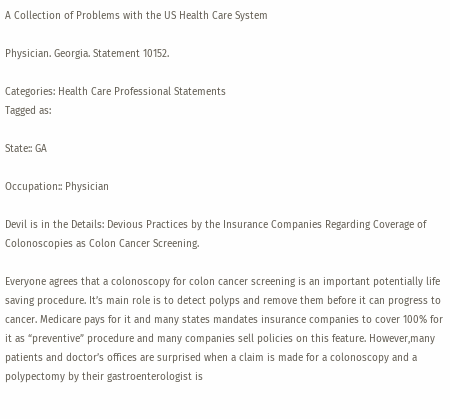A Collection of Problems with the US Health Care System

Physician. Georgia. Statement 10152.

Categories: Health Care Professional Statements
Tagged as:

State:: GA

Occupation:: Physician

Devil is in the Details: Devious Practices by the Insurance Companies Regarding Coverage of Colonoscopies as Colon Cancer Screening.

Everyone agrees that a colonoscopy for colon cancer screening is an important potentially life saving procedure. It’s main role is to detect polyps and remove them before it can progress to cancer. Medicare pays for it and many states mandates insurance companies to cover 100% for it as “preventive” procedure and many companies sell policies on this feature. However,many patients and doctor’s offices are surprised when a claim is made for a colonoscopy and a polypectomy by their gastroenterologist is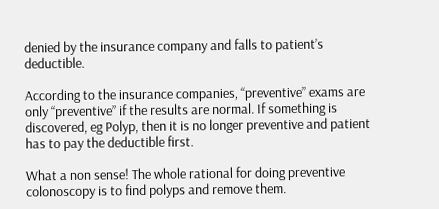denied by the insurance company and falls to patient’s deductible.

According to the insurance companies, “preventive” exams are only “preventive” if the results are normal. If something is discovered, eg Polyp, then it is no longer preventive and patient has to pay the deductible first.

What a non sense! The whole rational for doing preventive colonoscopy is to find polyps and remove them.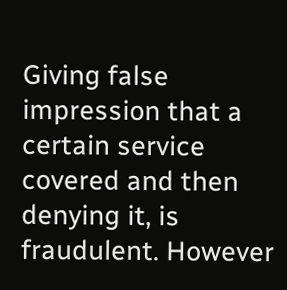Giving false impression that a certain service covered and then denying it, is fraudulent. However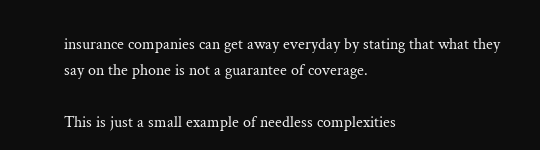insurance companies can get away everyday by stating that what they say on the phone is not a guarantee of coverage.

This is just a small example of needless complexities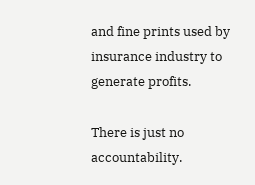and fine prints used by insurance industry to generate profits.

There is just no accountability.